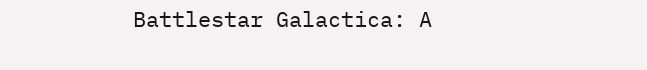Battlestar Galactica: A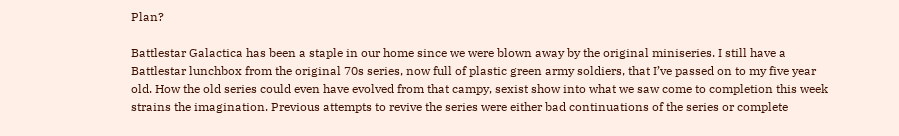Plan?

Battlestar Galactica has been a staple in our home since we were blown away by the original miniseries. I still have a Battlestar lunchbox from the original 70s series, now full of plastic green army soldiers, that I’ve passed on to my five year old. How the old series could even have evolved from that campy, sexist show into what we saw come to completion this week strains the imagination. Previous attempts to revive the series were either bad continuations of the series or complete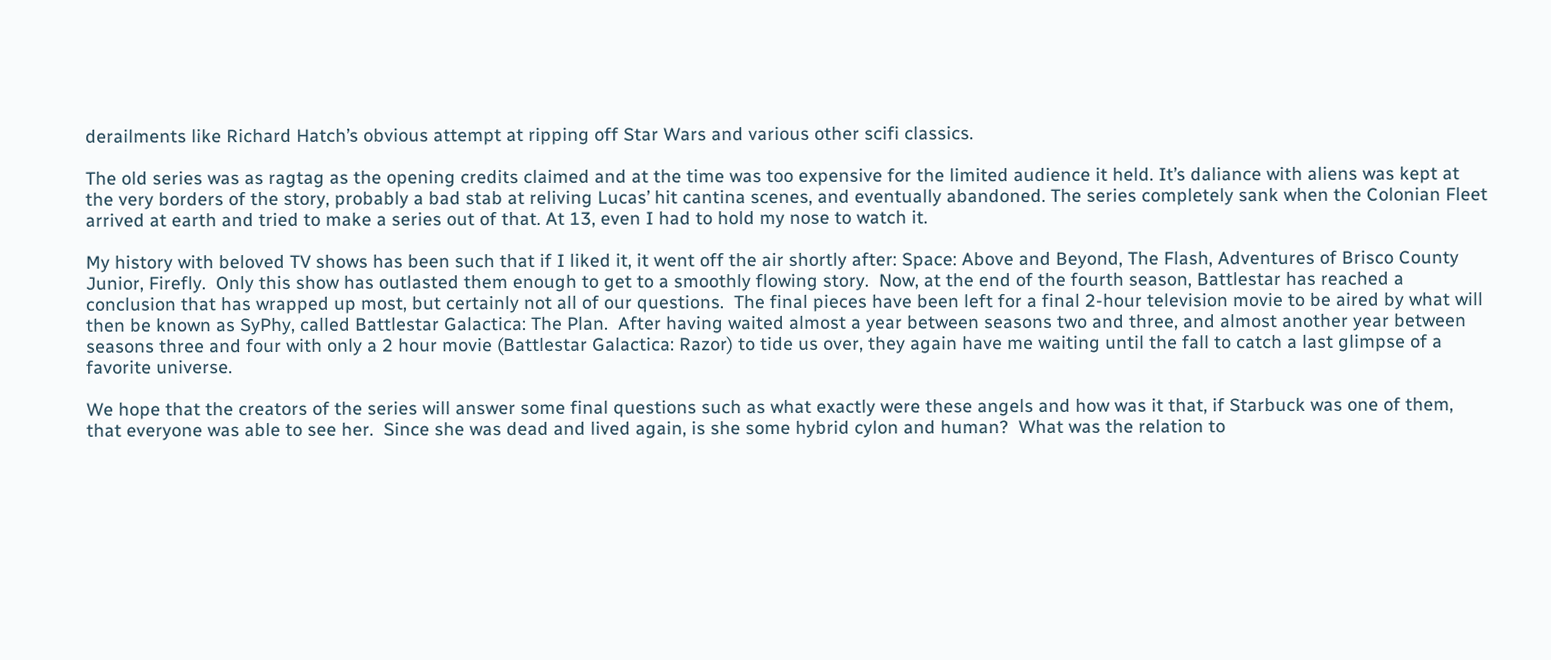derailments like Richard Hatch’s obvious attempt at ripping off Star Wars and various other scifi classics.

The old series was as ragtag as the opening credits claimed and at the time was too expensive for the limited audience it held. It’s daliance with aliens was kept at the very borders of the story, probably a bad stab at reliving Lucas’ hit cantina scenes, and eventually abandoned. The series completely sank when the Colonian Fleet arrived at earth and tried to make a series out of that. At 13, even I had to hold my nose to watch it.

My history with beloved TV shows has been such that if I liked it, it went off the air shortly after: Space: Above and Beyond, The Flash, Adventures of Brisco County Junior, Firefly.  Only this show has outlasted them enough to get to a smoothly flowing story.  Now, at the end of the fourth season, Battlestar has reached a conclusion that has wrapped up most, but certainly not all of our questions.  The final pieces have been left for a final 2-hour television movie to be aired by what will then be known as SyPhy, called Battlestar Galactica: The Plan.  After having waited almost a year between seasons two and three, and almost another year between seasons three and four with only a 2 hour movie (Battlestar Galactica: Razor) to tide us over, they again have me waiting until the fall to catch a last glimpse of a favorite universe.

We hope that the creators of the series will answer some final questions such as what exactly were these angels and how was it that, if Starbuck was one of them, that everyone was able to see her.  Since she was dead and lived again, is she some hybrid cylon and human?  What was the relation to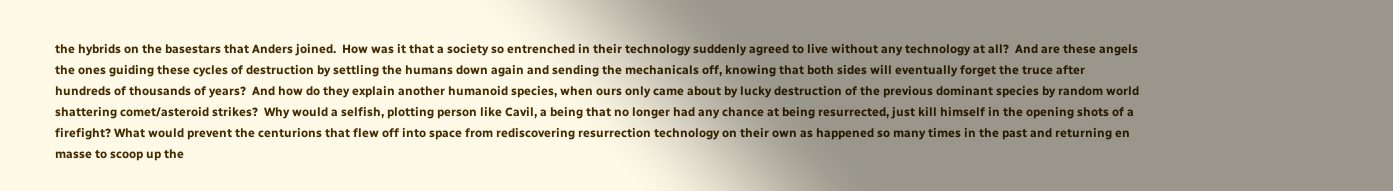the hybrids on the basestars that Anders joined.  How was it that a society so entrenched in their technology suddenly agreed to live without any technology at all?  And are these angels the ones guiding these cycles of destruction by settling the humans down again and sending the mechanicals off, knowing that both sides will eventually forget the truce after hundreds of thousands of years?  And how do they explain another humanoid species, when ours only came about by lucky destruction of the previous dominant species by random world shattering comet/asteroid strikes?  Why would a selfish, plotting person like Cavil, a being that no longer had any chance at being resurrected, just kill himself in the opening shots of a firefight? What would prevent the centurions that flew off into space from rediscovering resurrection technology on their own as happened so many times in the past and returning en masse to scoop up the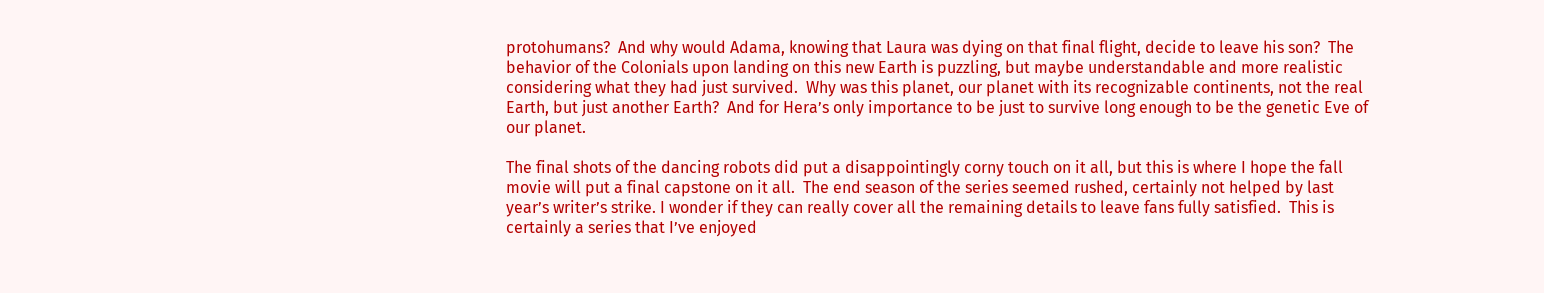protohumans?  And why would Adama, knowing that Laura was dying on that final flight, decide to leave his son?  The behavior of the Colonials upon landing on this new Earth is puzzling, but maybe understandable and more realistic considering what they had just survived.  Why was this planet, our planet with its recognizable continents, not the real Earth, but just another Earth?  And for Hera’s only importance to be just to survive long enough to be the genetic Eve of our planet.

The final shots of the dancing robots did put a disappointingly corny touch on it all, but this is where I hope the fall movie will put a final capstone on it all.  The end season of the series seemed rushed, certainly not helped by last year’s writer’s strike. I wonder if they can really cover all the remaining details to leave fans fully satisfied.  This is certainly a series that I’ve enjoyed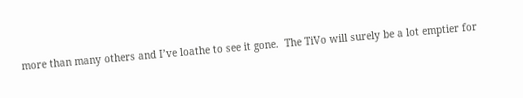more than many others and I’ve loathe to see it gone.  The TiVo will surely be a lot emptier for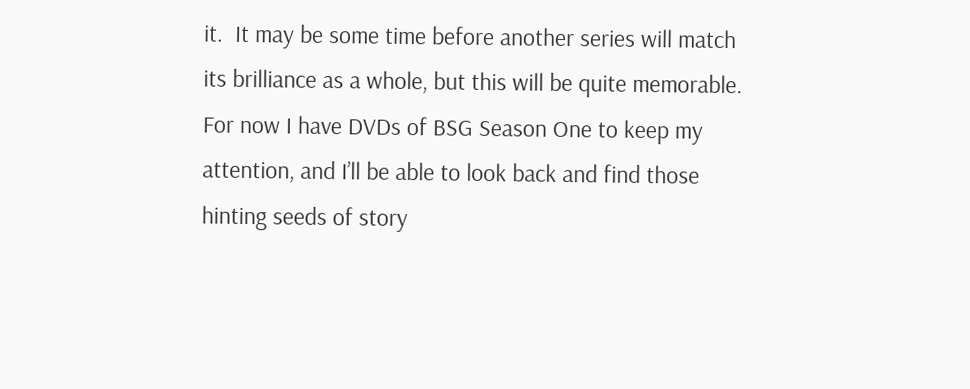it.  It may be some time before another series will match its brilliance as a whole, but this will be quite memorable.  For now I have DVDs of BSG Season One to keep my attention, and I’ll be able to look back and find those hinting seeds of story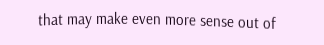that may make even more sense out of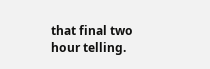that final two hour telling.